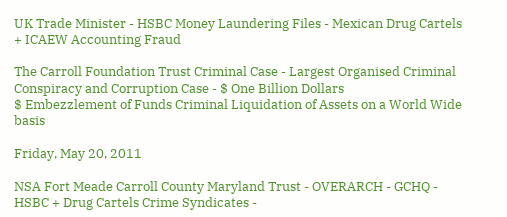UK Trade Minister - HSBC Money Laundering Files - Mexican Drug Cartels + ICAEW Accounting Fraud

The Carroll Foundation Trust Criminal Case - Largest Organised Criminal Conspiracy and Corruption Case - $ One Billion Dollars
$ Embezzlement of Funds Criminal Liquidation of Assets on a World Wide basis

Friday, May 20, 2011

NSA Fort Meade Carroll County Maryland Trust - OVERARCH - GCHQ - HSBC + Drug Cartels Crime Syndicates -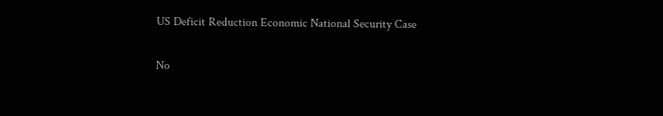US Deficit Reduction Economic National Security Case

No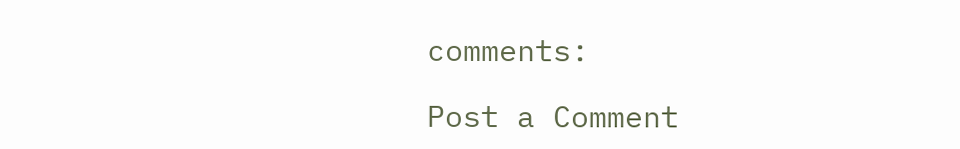comments:

Post a Comment